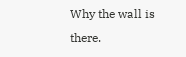Why the wall is there.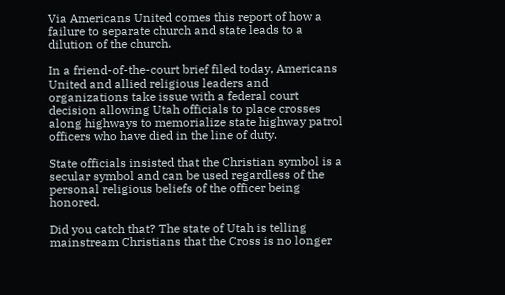Via Americans United comes this report of how a failure to separate church and state leads to a dilution of the church.

In a friend-of-the-court brief filed today, Americans United and allied religious leaders and organizations take issue with a federal court decision allowing Utah officials to place crosses along highways to memorialize state highway patrol officers who have died in the line of duty.

State officials insisted that the Christian symbol is a secular symbol and can be used regardless of the personal religious beliefs of the officer being honored.

Did you catch that? The state of Utah is telling mainstream Christians that the Cross is no longer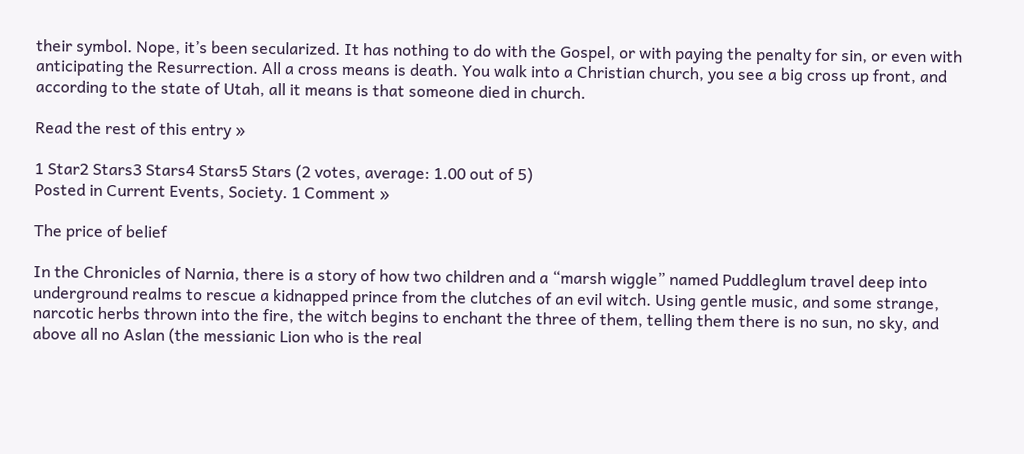their symbol. Nope, it’s been secularized. It has nothing to do with the Gospel, or with paying the penalty for sin, or even with anticipating the Resurrection. All a cross means is death. You walk into a Christian church, you see a big cross up front, and according to the state of Utah, all it means is that someone died in church.

Read the rest of this entry »

1 Star2 Stars3 Stars4 Stars5 Stars (2 votes, average: 1.00 out of 5)
Posted in Current Events, Society. 1 Comment »

The price of belief

In the Chronicles of Narnia, there is a story of how two children and a “marsh wiggle” named Puddleglum travel deep into underground realms to rescue a kidnapped prince from the clutches of an evil witch. Using gentle music, and some strange, narcotic herbs thrown into the fire, the witch begins to enchant the three of them, telling them there is no sun, no sky, and above all no Aslan (the messianic Lion who is the real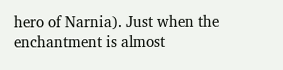hero of Narnia). Just when the enchantment is almost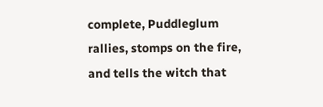complete, Puddleglum rallies, stomps on the fire, and tells the witch that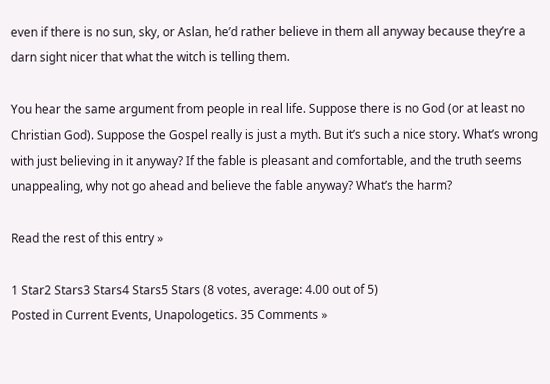even if there is no sun, sky, or Aslan, he’d rather believe in them all anyway because they’re a darn sight nicer that what the witch is telling them.

You hear the same argument from people in real life. Suppose there is no God (or at least no Christian God). Suppose the Gospel really is just a myth. But it’s such a nice story. What’s wrong with just believing in it anyway? If the fable is pleasant and comfortable, and the truth seems unappealing, why not go ahead and believe the fable anyway? What’s the harm?

Read the rest of this entry »

1 Star2 Stars3 Stars4 Stars5 Stars (8 votes, average: 4.00 out of 5)
Posted in Current Events, Unapologetics. 35 Comments »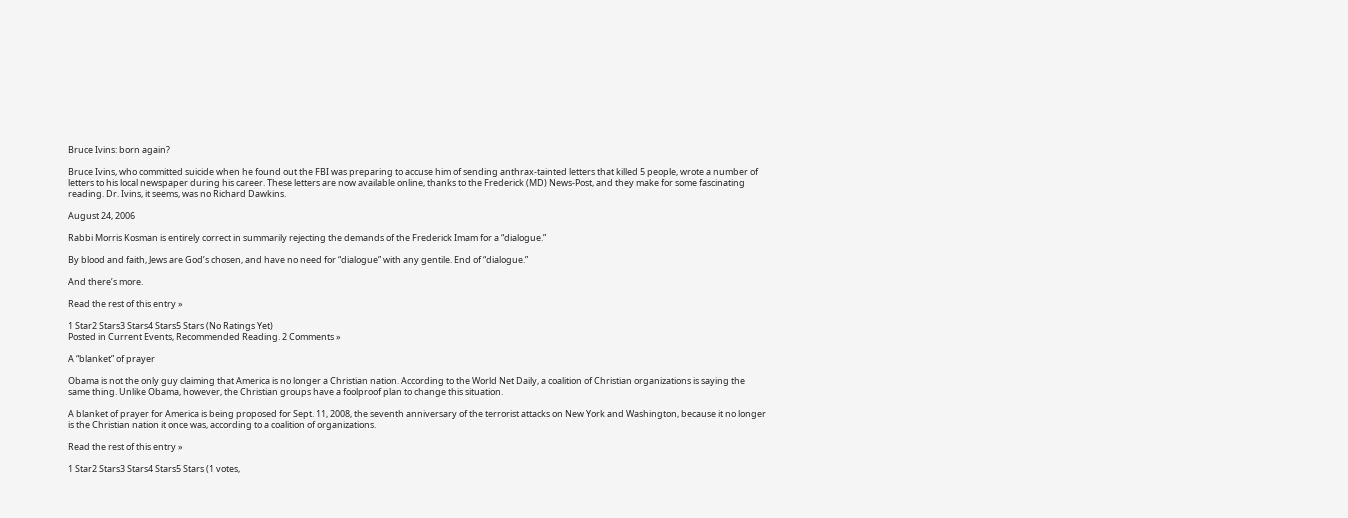Bruce Ivins: born again?

Bruce Ivins, who committed suicide when he found out the FBI was preparing to accuse him of sending anthrax-tainted letters that killed 5 people, wrote a number of letters to his local newspaper during his career. These letters are now available online, thanks to the Frederick (MD) News-Post, and they make for some fascinating reading. Dr. Ivins, it seems, was no Richard Dawkins.

August 24, 2006

Rabbi Morris Kosman is entirely correct in summarily rejecting the demands of the Frederick Imam for a “dialogue.”

By blood and faith, Jews are God’s chosen, and have no need for “dialogue” with any gentile. End of “dialogue.”

And there’s more.

Read the rest of this entry »

1 Star2 Stars3 Stars4 Stars5 Stars (No Ratings Yet)
Posted in Current Events, Recommended Reading. 2 Comments »

A “blanket” of prayer

Obama is not the only guy claiming that America is no longer a Christian nation. According to the World Net Daily, a coalition of Christian organizations is saying the same thing. Unlike Obama, however, the Christian groups have a foolproof plan to change this situation.

A blanket of prayer for America is being proposed for Sept. 11, 2008, the seventh anniversary of the terrorist attacks on New York and Washington, because it no longer is the Christian nation it once was, according to a coalition of organizations.

Read the rest of this entry »

1 Star2 Stars3 Stars4 Stars5 Stars (1 votes,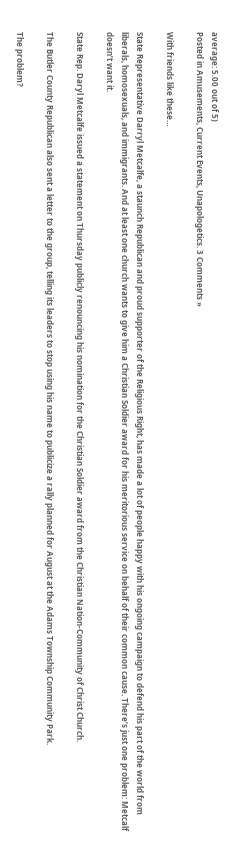average: 5.00 out of 5)
Posted in Amusements, Current Events, Unapologetics. 3 Comments »

With friends like these…

State Representative Darryl Metcalfe, a staunch Republican and proud supporter of the Religious Right, has made a lot of people happy with his ongoing campaign to defend his part of the world from liberals, homosexuals, and immigrants. And at least one church wants to give him a Christian Soldier award for his meritorious service on behalf of their common cause. There’s just one problem: Metcalf doesn’t want it.

State Rep. Daryl Metcalfe issued a statement on Thursday publicly renouncing his nomination for the Christian Soldier award from the Christian Nation-Community of Christ Church.

The Butler County Republican also sent a letter to the group, telling its leaders to stop using his name to publicize a rally planned for August at the Adams Township Community Park.

The problem?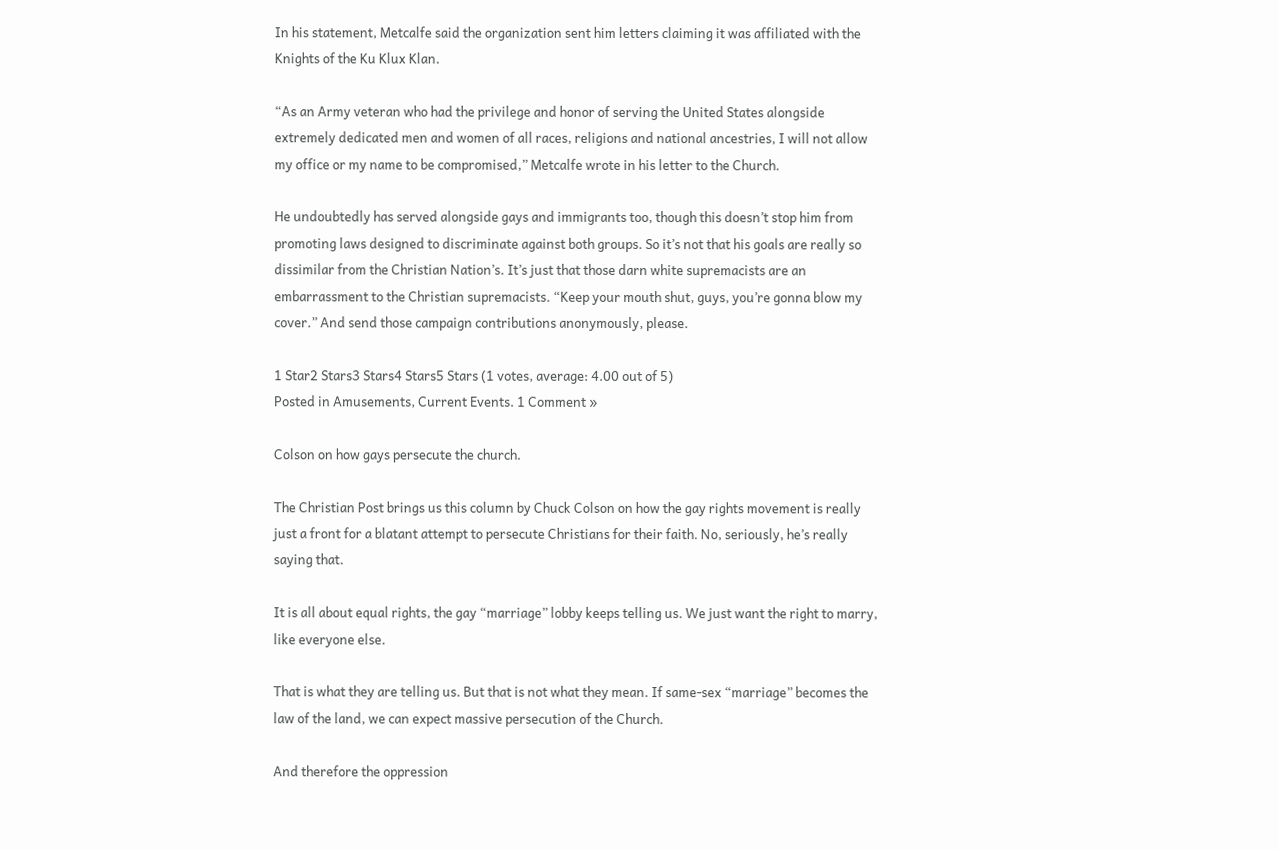In his statement, Metcalfe said the organization sent him letters claiming it was affiliated with the Knights of the Ku Klux Klan.

“As an Army veteran who had the privilege and honor of serving the United States alongside extremely dedicated men and women of all races, religions and national ancestries, I will not allow my office or my name to be compromised,” Metcalfe wrote in his letter to the Church.

He undoubtedly has served alongside gays and immigrants too, though this doesn’t stop him from promoting laws designed to discriminate against both groups. So it’s not that his goals are really so dissimilar from the Christian Nation’s. It’s just that those darn white supremacists are an embarrassment to the Christian supremacists. “Keep your mouth shut, guys, you’re gonna blow my cover.” And send those campaign contributions anonymously, please.

1 Star2 Stars3 Stars4 Stars5 Stars (1 votes, average: 4.00 out of 5)
Posted in Amusements, Current Events. 1 Comment »

Colson on how gays persecute the church.

The Christian Post brings us this column by Chuck Colson on how the gay rights movement is really just a front for a blatant attempt to persecute Christians for their faith. No, seriously, he’s really saying that.

It is all about equal rights, the gay “marriage” lobby keeps telling us. We just want the right to marry, like everyone else.

That is what they are telling us. But that is not what they mean. If same-sex “marriage” becomes the law of the land, we can expect massive persecution of the Church.

And therefore the oppression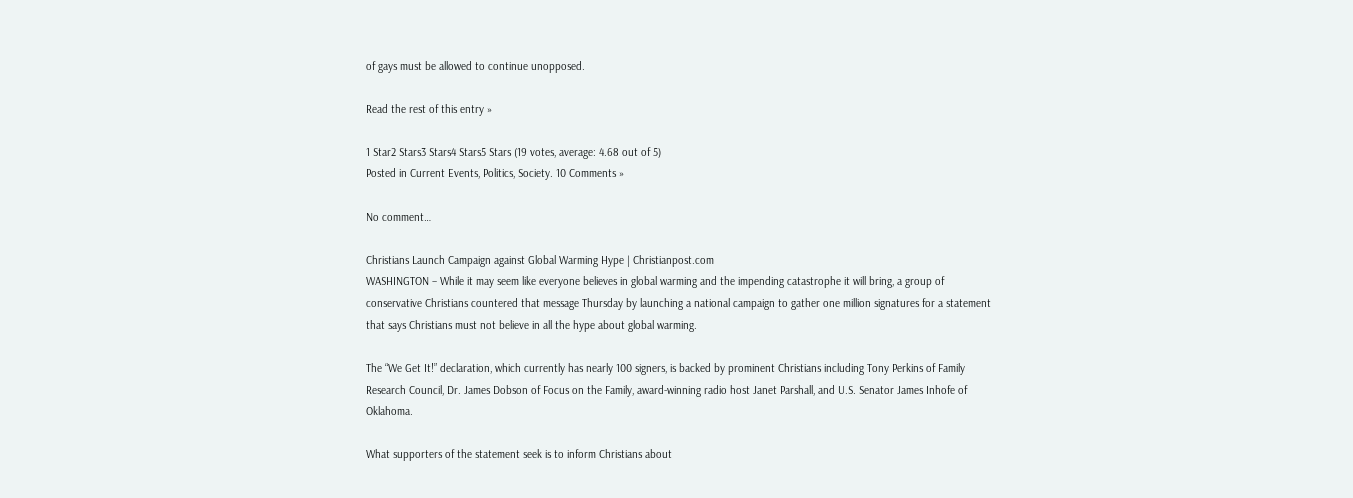of gays must be allowed to continue unopposed.

Read the rest of this entry »

1 Star2 Stars3 Stars4 Stars5 Stars (19 votes, average: 4.68 out of 5)
Posted in Current Events, Politics, Society. 10 Comments »

No comment…

Christians Launch Campaign against Global Warming Hype | Christianpost.com
WASHINGTON – While it may seem like everyone believes in global warming and the impending catastrophe it will bring, a group of conservative Christians countered that message Thursday by launching a national campaign to gather one million signatures for a statement that says Christians must not believe in all the hype about global warming.

The “We Get It!” declaration, which currently has nearly 100 signers, is backed by prominent Christians including Tony Perkins of Family Research Council, Dr. James Dobson of Focus on the Family, award-winning radio host Janet Parshall, and U.S. Senator James Inhofe of Oklahoma.

What supporters of the statement seek is to inform Christians about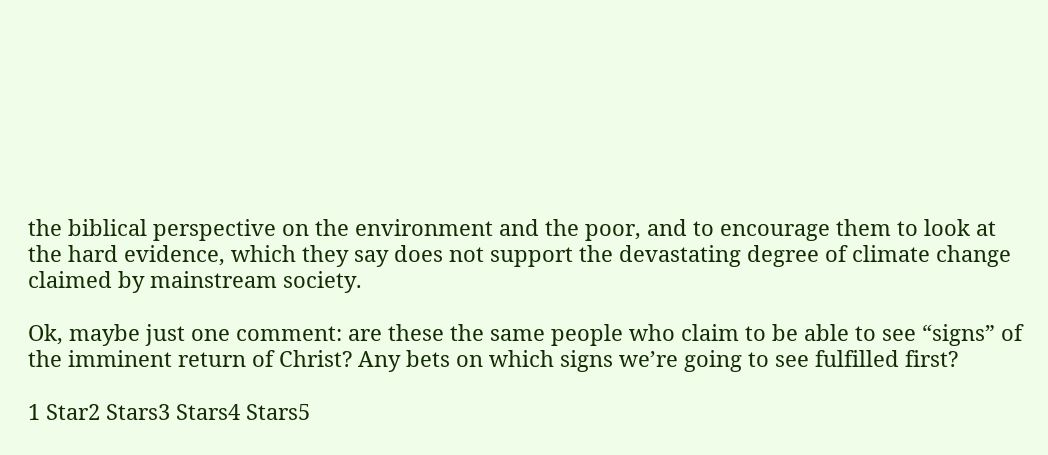the biblical perspective on the environment and the poor, and to encourage them to look at the hard evidence, which they say does not support the devastating degree of climate change claimed by mainstream society.

Ok, maybe just one comment: are these the same people who claim to be able to see “signs” of the imminent return of Christ? Any bets on which signs we’re going to see fulfilled first?

1 Star2 Stars3 Stars4 Stars5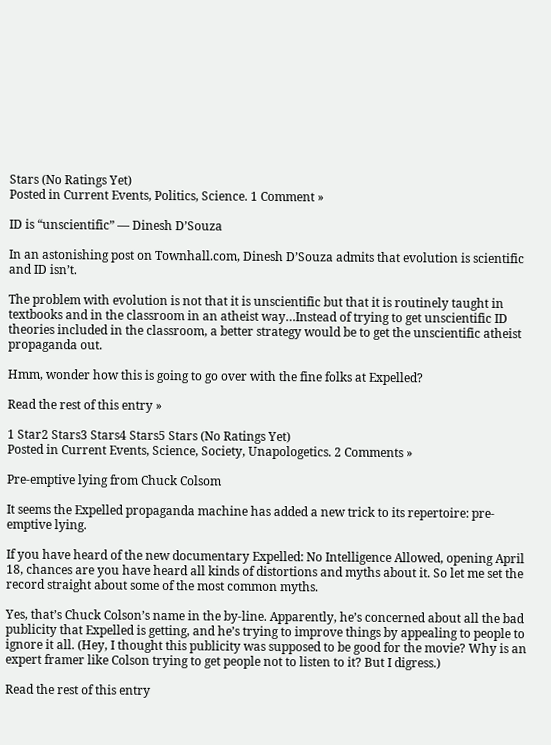Stars (No Ratings Yet)
Posted in Current Events, Politics, Science. 1 Comment »

ID is “unscientific” — Dinesh D’Souza

In an astonishing post on Townhall.com, Dinesh D’Souza admits that evolution is scientific and ID isn’t.

The problem with evolution is not that it is unscientific but that it is routinely taught in textbooks and in the classroom in an atheist way…Instead of trying to get unscientific ID theories included in the classroom, a better strategy would be to get the unscientific atheist propaganda out.

Hmm, wonder how this is going to go over with the fine folks at Expelled?

Read the rest of this entry »

1 Star2 Stars3 Stars4 Stars5 Stars (No Ratings Yet)
Posted in Current Events, Science, Society, Unapologetics. 2 Comments »

Pre-emptive lying from Chuck Colsom

It seems the Expelled propaganda machine has added a new trick to its repertoire: pre-emptive lying.

If you have heard of the new documentary Expelled: No Intelligence Allowed, opening April 18, chances are you have heard all kinds of distortions and myths about it. So let me set the record straight about some of the most common myths.

Yes, that’s Chuck Colson’s name in the by-line. Apparently, he’s concerned about all the bad publicity that Expelled is getting, and he’s trying to improve things by appealing to people to ignore it all. (Hey, I thought this publicity was supposed to be good for the movie? Why is an expert framer like Colson trying to get people not to listen to it? But I digress.)

Read the rest of this entry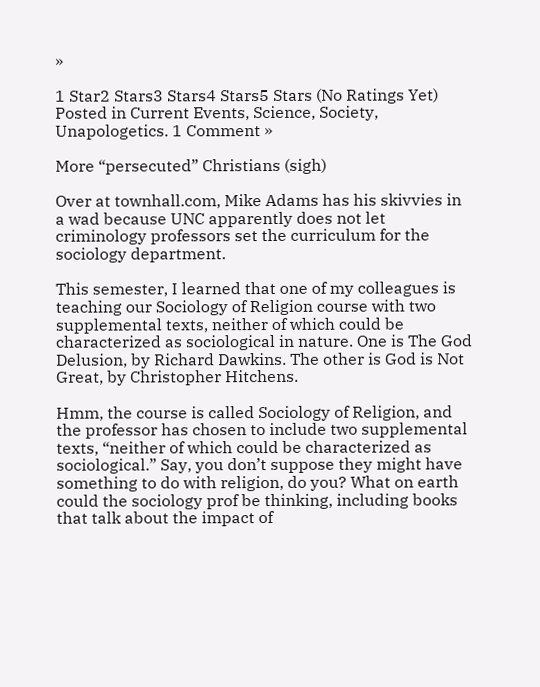»

1 Star2 Stars3 Stars4 Stars5 Stars (No Ratings Yet)
Posted in Current Events, Science, Society, Unapologetics. 1 Comment »

More “persecuted” Christians (sigh)

Over at townhall.com, Mike Adams has his skivvies in a wad because UNC apparently does not let criminology professors set the curriculum for the sociology department.

This semester, I learned that one of my colleagues is teaching our Sociology of Religion course with two supplemental texts, neither of which could be characterized as sociological in nature. One is The God Delusion, by Richard Dawkins. The other is God is Not Great, by Christopher Hitchens.

Hmm, the course is called Sociology of Religion, and the professor has chosen to include two supplemental texts, “neither of which could be characterized as sociological.” Say, you don’t suppose they might have something to do with religion, do you? What on earth could the sociology prof be thinking, including books that talk about the impact of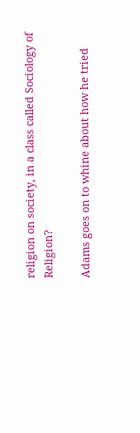religion on society, in a class called Sociology of Religion?

Adams goes on to whine about how he tried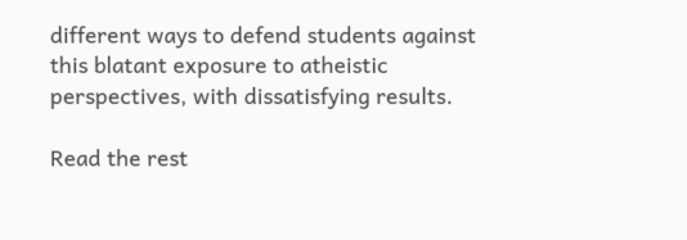different ways to defend students against this blatant exposure to atheistic perspectives, with dissatisfying results.

Read the rest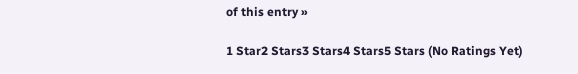of this entry »

1 Star2 Stars3 Stars4 Stars5 Stars (No Ratings Yet)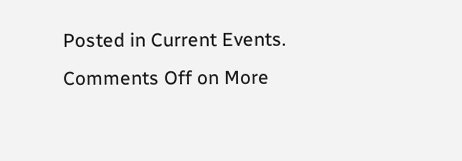Posted in Current Events. Comments Off on More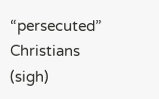“persecuted” Christians (sigh)